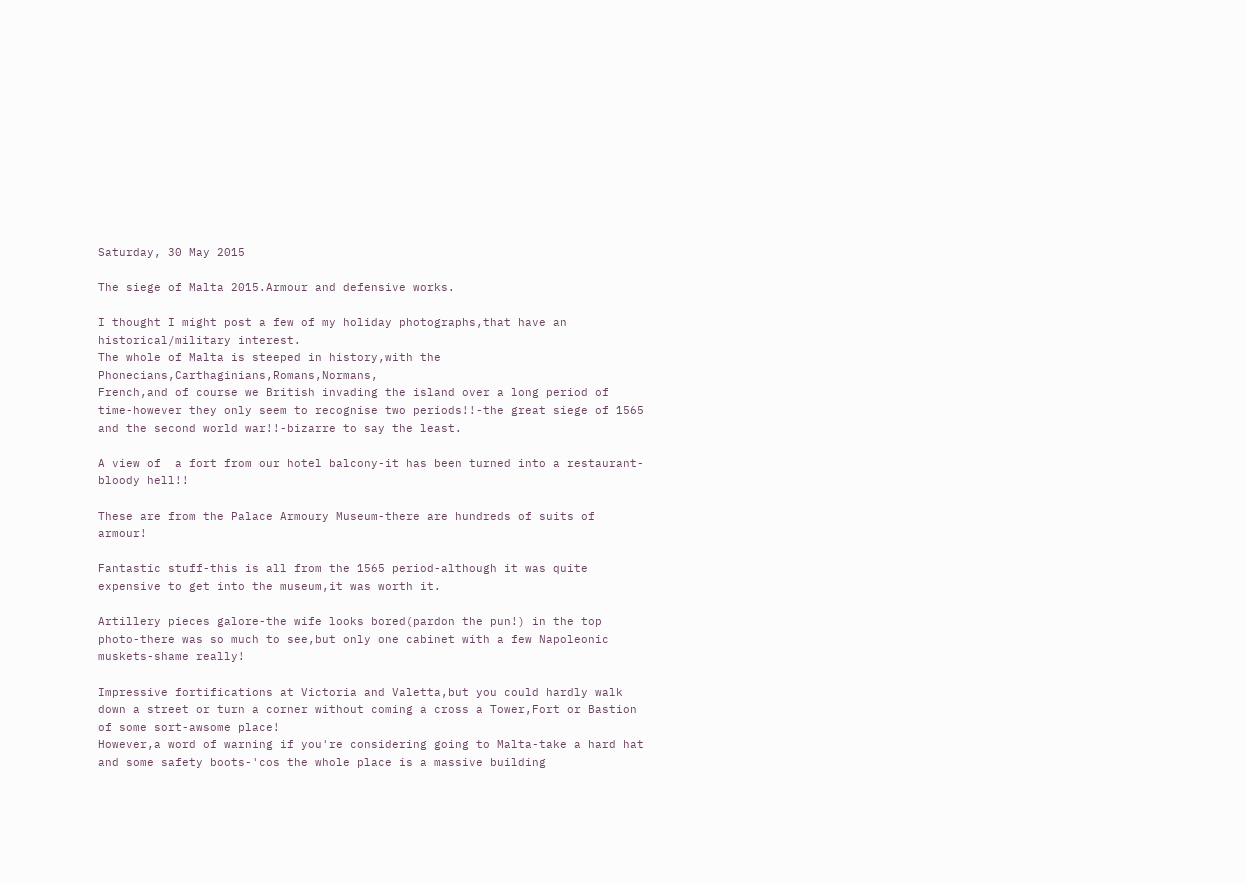Saturday, 30 May 2015

The siege of Malta 2015.Armour and defensive works.

I thought I might post a few of my holiday photographs,that have an historical/military interest.
The whole of Malta is steeped in history,with the Phonecians,Carthaginians,Romans,Normans,
French,and of course we British invading the island over a long period of time-however they only seem to recognise two periods!!-the great siege of 1565 and the second world war!!-bizarre to say the least.

A view of  a fort from our hotel balcony-it has been turned into a restaurant-bloody hell!!

These are from the Palace Armoury Museum-there are hundreds of suits of armour!

Fantastic stuff-this is all from the 1565 period-although it was quite expensive to get into the museum,it was worth it.

Artillery pieces galore-the wife looks bored(pardon the pun!) in the top photo-there was so much to see,but only one cabinet with a few Napoleonic muskets-shame really!

Impressive fortifications at Victoria and Valetta,but you could hardly walk down a street or turn a corner without coming a cross a Tower,Fort or Bastion of some sort-awsome place!
However,a word of warning if you're considering going to Malta-take a hard hat and some safety boots-'cos the whole place is a massive building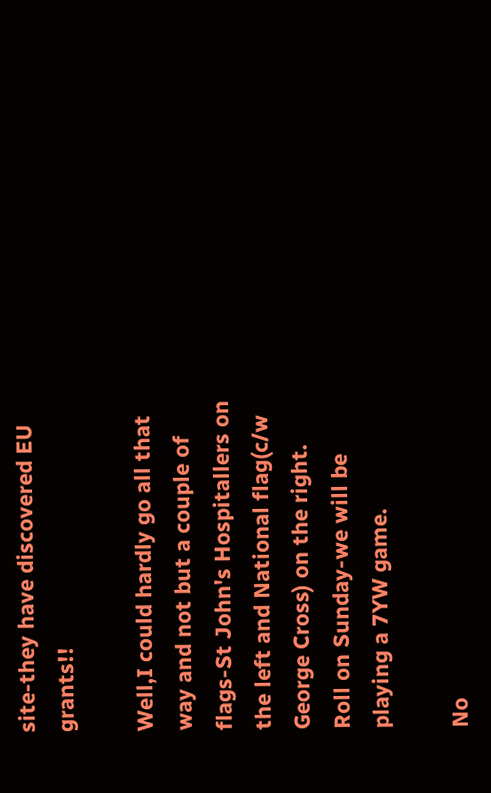site-they have discovered EU grants!!

Well,I could hardly go all that way and not but a couple of flags-St John's Hospitallers on the left and National flag(c/w George Cross) on the right.
Roll on Sunday-we will be playing a 7YW game.

No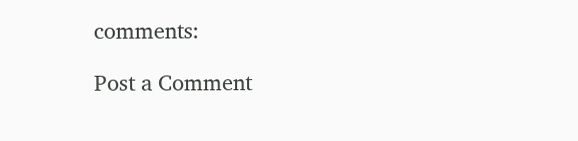comments:

Post a Comment